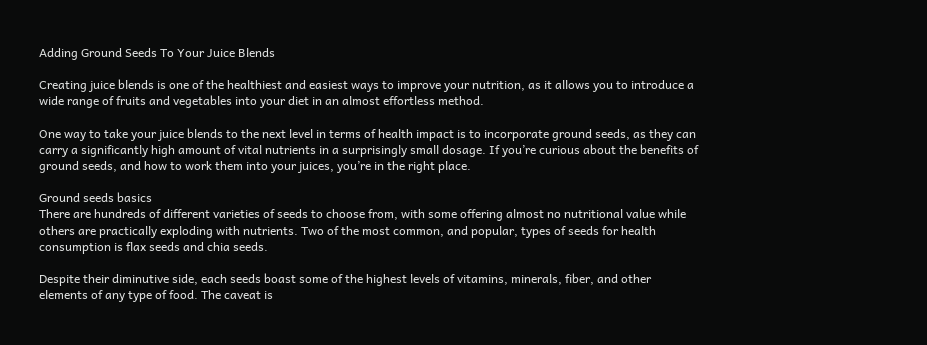Adding Ground Seeds To Your Juice Blends

Creating juice blends is one of the healthiest and easiest ways to improve your nutrition, as it allows you to introduce a wide range of fruits and vegetables into your diet in an almost effortless method.

One way to take your juice blends to the next level in terms of health impact is to incorporate ground seeds, as they can carry a significantly high amount of vital nutrients in a surprisingly small dosage. If you’re curious about the benefits of ground seeds, and how to work them into your juices, you’re in the right place.

Ground seeds basics
There are hundreds of different varieties of seeds to choose from, with some offering almost no nutritional value while others are practically exploding with nutrients. Two of the most common, and popular, types of seeds for health consumption is flax seeds and chia seeds.

Despite their diminutive side, each seeds boast some of the highest levels of vitamins, minerals, fiber, and other elements of any type of food. The caveat is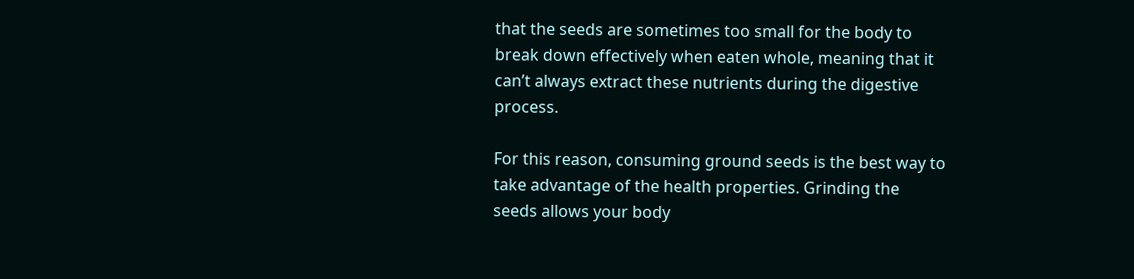that the seeds are sometimes too small for the body to break down effectively when eaten whole, meaning that it can’t always extract these nutrients during the digestive process.

For this reason, consuming ground seeds is the best way to take advantage of the health properties. Grinding the seeds allows your body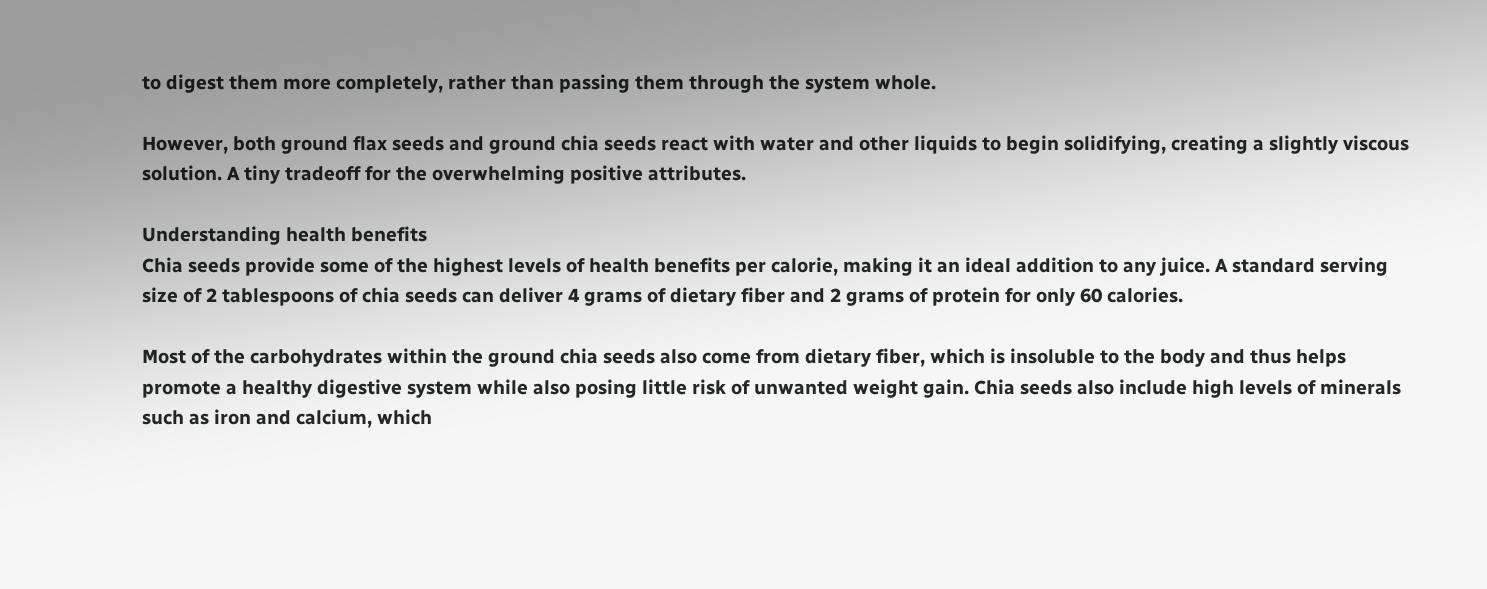to digest them more completely, rather than passing them through the system whole.

However, both ground flax seeds and ground chia seeds react with water and other liquids to begin solidifying, creating a slightly viscous solution. A tiny tradeoff for the overwhelming positive attributes.

Understanding health benefits
Chia seeds provide some of the highest levels of health benefits per calorie, making it an ideal addition to any juice. A standard serving size of 2 tablespoons of chia seeds can deliver 4 grams of dietary fiber and 2 grams of protein for only 60 calories.

Most of the carbohydrates within the ground chia seeds also come from dietary fiber, which is insoluble to the body and thus helps promote a healthy digestive system while also posing little risk of unwanted weight gain. Chia seeds also include high levels of minerals such as iron and calcium, which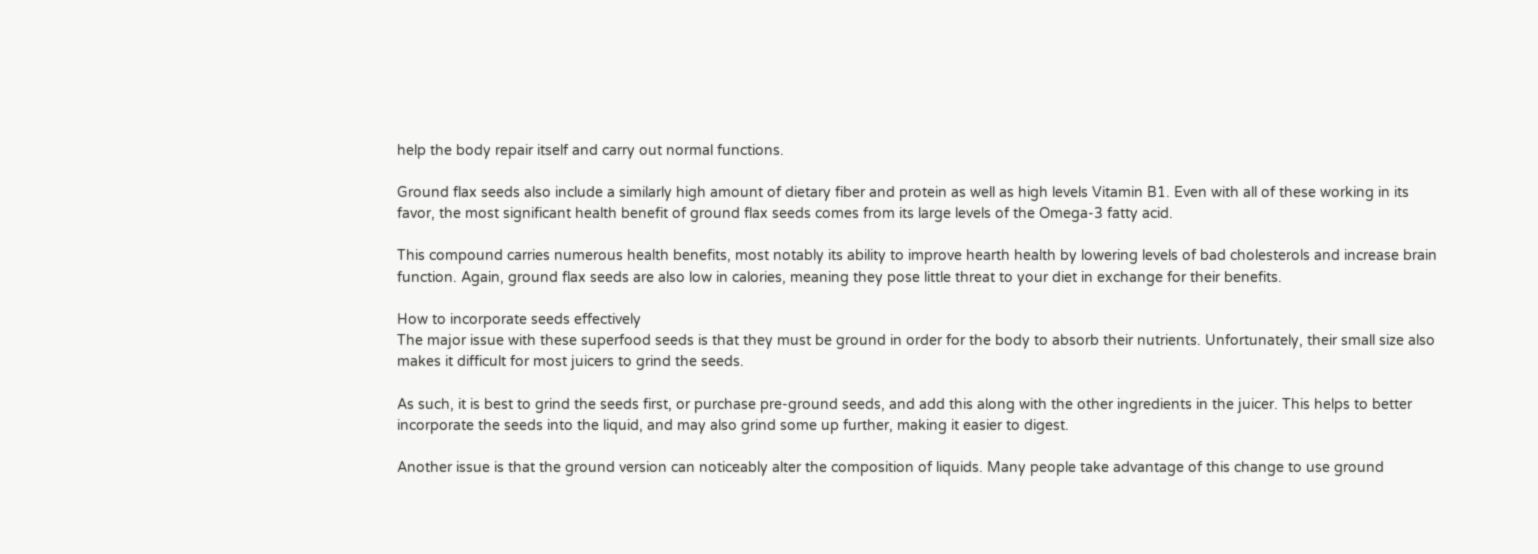help the body repair itself and carry out normal functions.

Ground flax seeds also include a similarly high amount of dietary fiber and protein as well as high levels Vitamin B1. Even with all of these working in its favor, the most significant health benefit of ground flax seeds comes from its large levels of the Omega-3 fatty acid.

This compound carries numerous health benefits, most notably its ability to improve hearth health by lowering levels of bad cholesterols and increase brain function. Again, ground flax seeds are also low in calories, meaning they pose little threat to your diet in exchange for their benefits.

How to incorporate seeds effectively
The major issue with these superfood seeds is that they must be ground in order for the body to absorb their nutrients. Unfortunately, their small size also makes it difficult for most juicers to grind the seeds.

As such, it is best to grind the seeds first, or purchase pre-ground seeds, and add this along with the other ingredients in the juicer. This helps to better incorporate the seeds into the liquid, and may also grind some up further, making it easier to digest.

Another issue is that the ground version can noticeably alter the composition of liquids. Many people take advantage of this change to use ground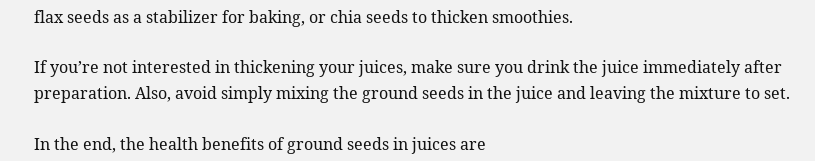flax seeds as a stabilizer for baking, or chia seeds to thicken smoothies.

If you’re not interested in thickening your juices, make sure you drink the juice immediately after preparation. Also, avoid simply mixing the ground seeds in the juice and leaving the mixture to set.

In the end, the health benefits of ground seeds in juices are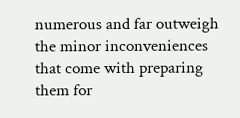numerous and far outweigh the minor inconveniences that come with preparing them for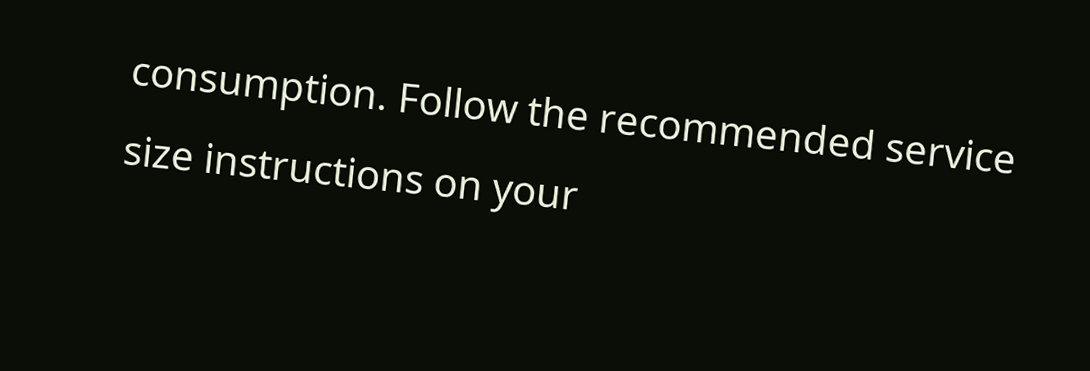consumption. Follow the recommended service size instructions on your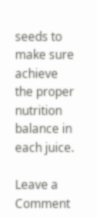seeds to make sure achieve the proper nutrition balance in each juice.

Leave a Comment